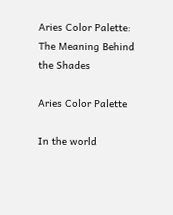Aries Color Palette: The Meaning Behind the Shades

Aries Color Palette

In the world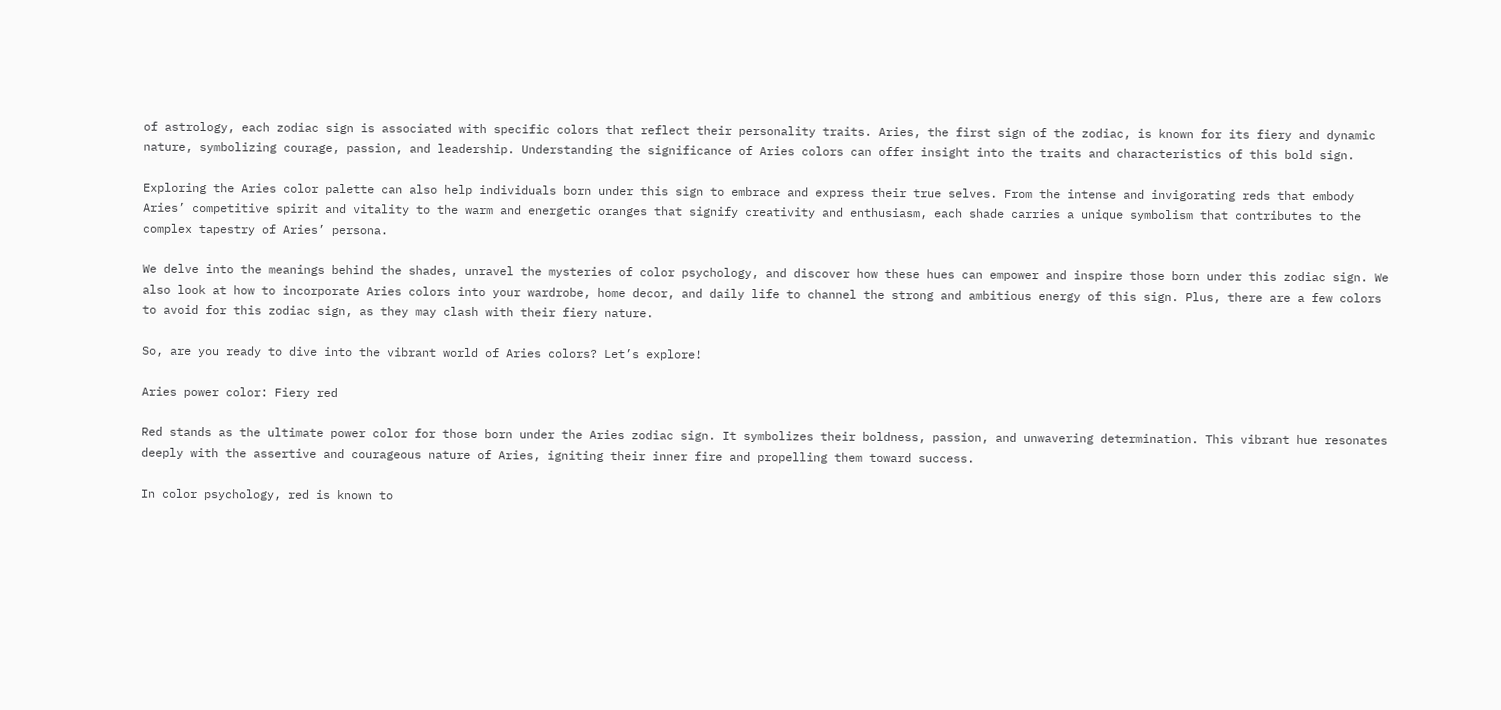of astrology, each zodiac sign is associated with specific colors that reflect their personality traits. Aries, the first sign of the zodiac, is known for its fiery and dynamic nature, symbolizing courage, passion, and leadership. Understanding the significance of Aries colors can offer insight into the traits and characteristics of this bold sign.

Exploring the Aries color palette can also help individuals born under this sign to embrace and express their true selves. From the intense and invigorating reds that embody Aries’ competitive spirit and vitality to the warm and energetic oranges that signify creativity and enthusiasm, each shade carries a unique symbolism that contributes to the complex tapestry of Aries’ persona.

We delve into the meanings behind the shades, unravel the mysteries of color psychology, and discover how these hues can empower and inspire those born under this zodiac sign. We also look at how to incorporate Aries colors into your wardrobe, home decor, and daily life to channel the strong and ambitious energy of this sign. Plus, there are a few colors to avoid for this zodiac sign, as they may clash with their fiery nature.

So, are you ready to dive into the vibrant world of Aries colors? Let’s explore!

Aries power color: Fiery red

Red stands as the ultimate power color for those born under the Aries zodiac sign. It symbolizes their boldness, passion, and unwavering determination. This vibrant hue resonates deeply with the assertive and courageous nature of Aries, igniting their inner fire and propelling them toward success.

In color psychology, red is known to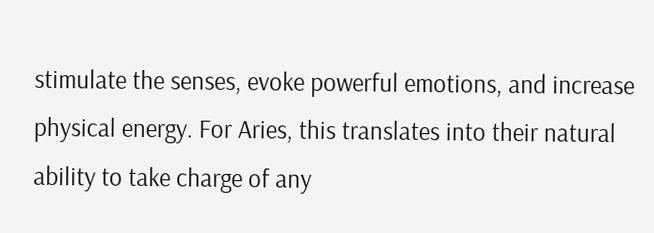stimulate the senses, evoke powerful emotions, and increase physical energy. For Aries, this translates into their natural ability to take charge of any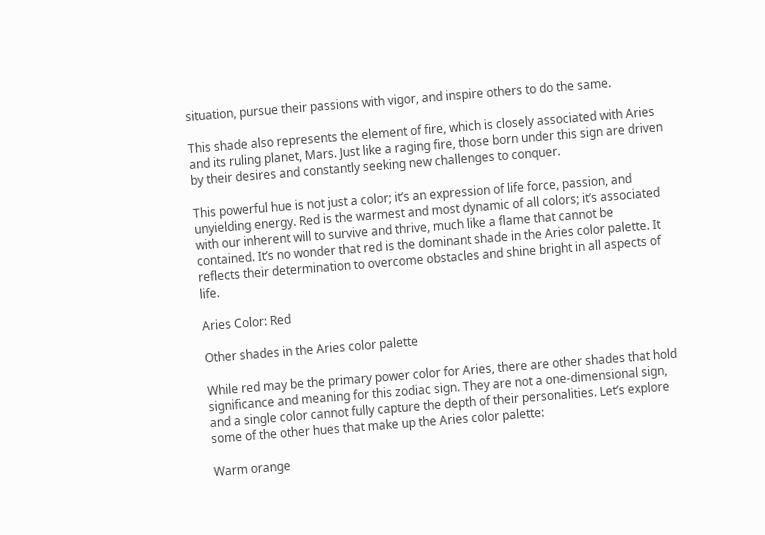situation, pursue their passions with vigor, and inspire others to do the same.

This shade also represents the element of fire, which is closely associated with Aries and its ruling planet, Mars. Just like a raging fire, those born under this sign are driven by their desires and constantly seeking new challenges to conquer.

This powerful hue is not just a color; it’s an expression of life force, passion, and unyielding energy. Red is the warmest and most dynamic of all colors; it’s associated with our inherent will to survive and thrive, much like a flame that cannot be contained. It’s no wonder that red is the dominant shade in the Aries color palette. It reflects their determination to overcome obstacles and shine bright in all aspects of life.

Aries Color: Red

Other shades in the Aries color palette

While red may be the primary power color for Aries, there are other shades that hold significance and meaning for this zodiac sign. They are not a one-dimensional sign, and a single color cannot fully capture the depth of their personalities. Let’s explore some of the other hues that make up the Aries color palette:

Warm orange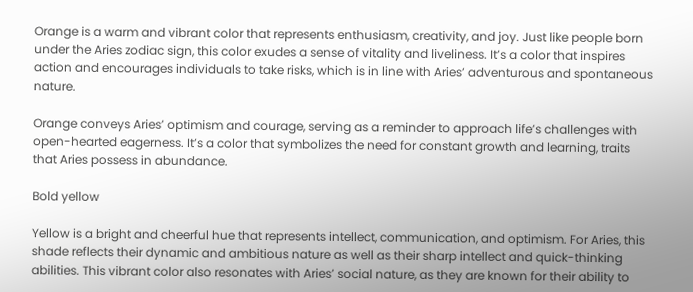Orange is a warm and vibrant color that represents enthusiasm, creativity, and joy. Just like people born under the Aries zodiac sign, this color exudes a sense of vitality and liveliness. It’s a color that inspires action and encourages individuals to take risks, which is in line with Aries’ adventurous and spontaneous nature.

Orange conveys Aries’ optimism and courage, serving as a reminder to approach life’s challenges with open-hearted eagerness. It’s a color that symbolizes the need for constant growth and learning, traits that Aries possess in abundance.

Bold yellow

Yellow is a bright and cheerful hue that represents intellect, communication, and optimism. For Aries, this shade reflects their dynamic and ambitious nature as well as their sharp intellect and quick-thinking abilities. This vibrant color also resonates with Aries’ social nature, as they are known for their ability to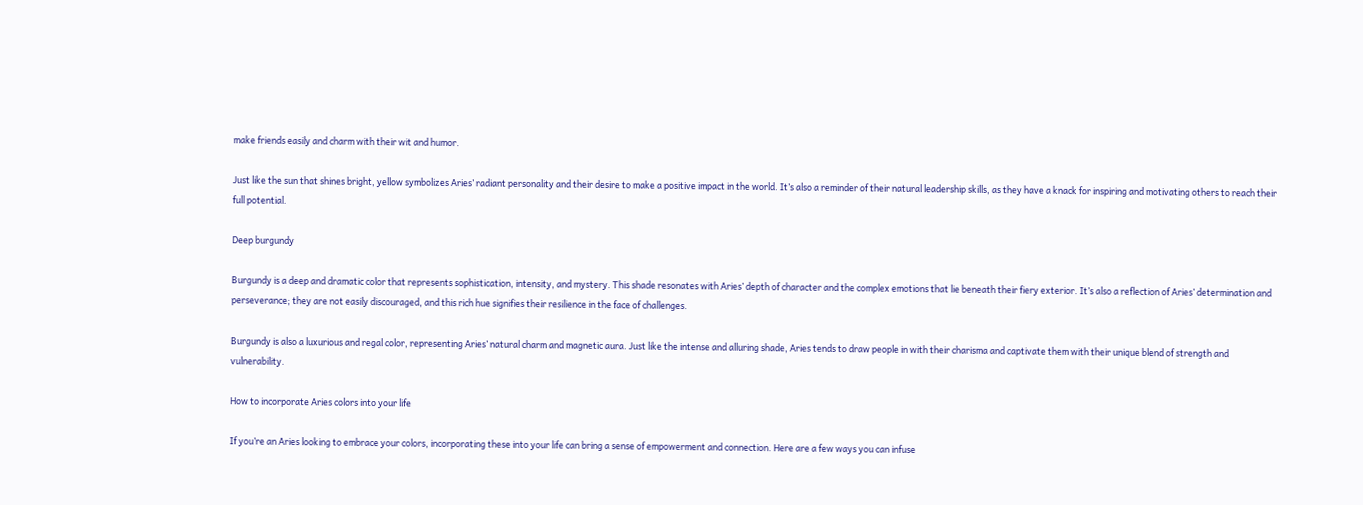make friends easily and charm with their wit and humor.

Just like the sun that shines bright, yellow symbolizes Aries’ radiant personality and their desire to make a positive impact in the world. It’s also a reminder of their natural leadership skills, as they have a knack for inspiring and motivating others to reach their full potential.

Deep burgundy

Burgundy is a deep and dramatic color that represents sophistication, intensity, and mystery. This shade resonates with Aries’ depth of character and the complex emotions that lie beneath their fiery exterior. It’s also a reflection of Aries’ determination and perseverance; they are not easily discouraged, and this rich hue signifies their resilience in the face of challenges.

Burgundy is also a luxurious and regal color, representing Aries’ natural charm and magnetic aura. Just like the intense and alluring shade, Aries tends to draw people in with their charisma and captivate them with their unique blend of strength and vulnerability.

How to incorporate Aries colors into your life

If you’re an Aries looking to embrace your colors, incorporating these into your life can bring a sense of empowerment and connection. Here are a few ways you can infuse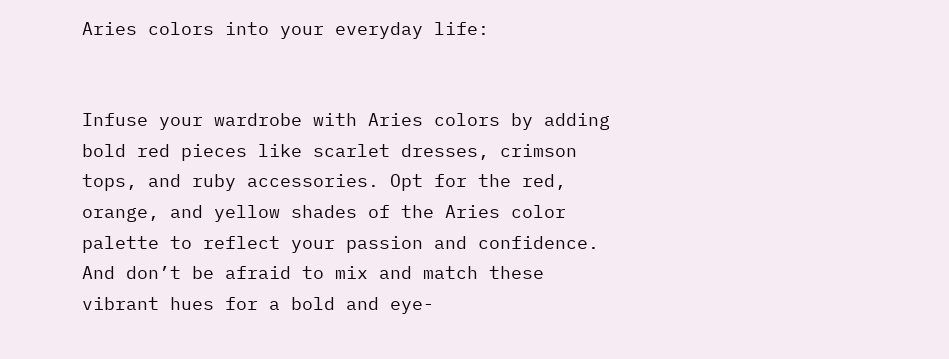Aries colors into your everyday life:


Infuse your wardrobe with Aries colors by adding bold red pieces like scarlet dresses, crimson tops, and ruby accessories. Opt for the red, orange, and yellow shades of the Aries color palette to reflect your passion and confidence. And don’t be afraid to mix and match these vibrant hues for a bold and eye-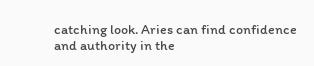catching look. Aries can find confidence and authority in the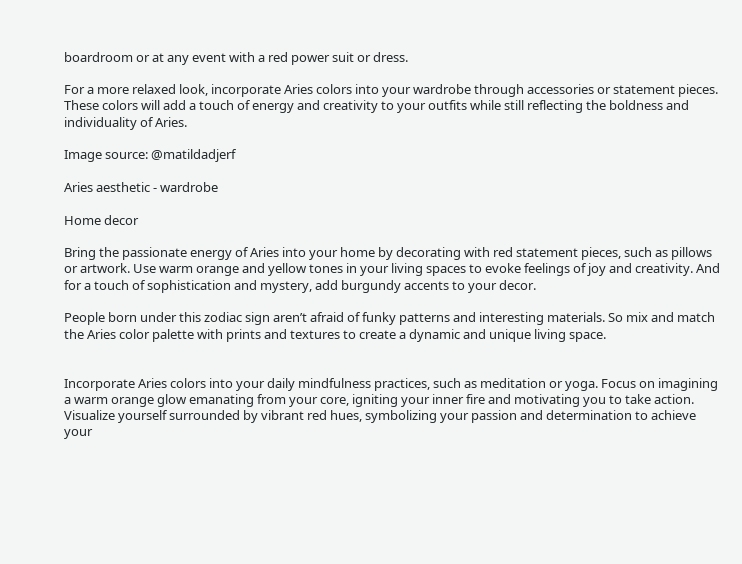boardroom or at any event with a red power suit or dress.

For a more relaxed look, incorporate Aries colors into your wardrobe through accessories or statement pieces. These colors will add a touch of energy and creativity to your outfits while still reflecting the boldness and individuality of Aries.

Image source: @matildadjerf

Aries aesthetic - wardrobe

Home decor

Bring the passionate energy of Aries into your home by decorating with red statement pieces, such as pillows or artwork. Use warm orange and yellow tones in your living spaces to evoke feelings of joy and creativity. And for a touch of sophistication and mystery, add burgundy accents to your decor.

People born under this zodiac sign aren’t afraid of funky patterns and interesting materials. So mix and match the Aries color palette with prints and textures to create a dynamic and unique living space.


Incorporate Aries colors into your daily mindfulness practices, such as meditation or yoga. Focus on imagining a warm orange glow emanating from your core, igniting your inner fire and motivating you to take action. Visualize yourself surrounded by vibrant red hues, symbolizing your passion and determination to achieve your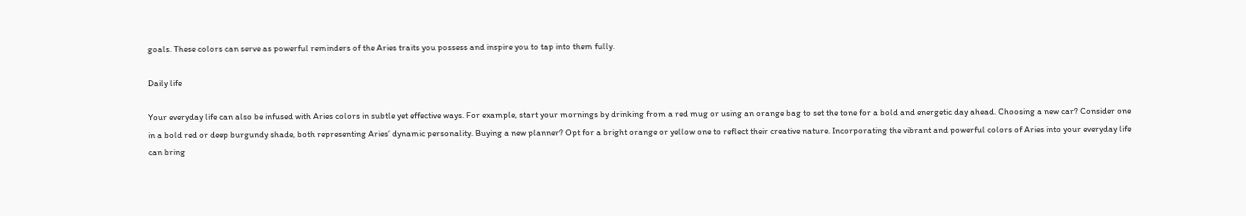goals. These colors can serve as powerful reminders of the Aries traits you possess and inspire you to tap into them fully.

Daily life

Your everyday life can also be infused with Aries colors in subtle yet effective ways. For example, start your mornings by drinking from a red mug or using an orange bag to set the tone for a bold and energetic day ahead. Choosing a new car? Consider one in a bold red or deep burgundy shade, both representing Aries’ dynamic personality. Buying a new planner? Opt for a bright orange or yellow one to reflect their creative nature. Incorporating the vibrant and powerful colors of Aries into your everyday life can bring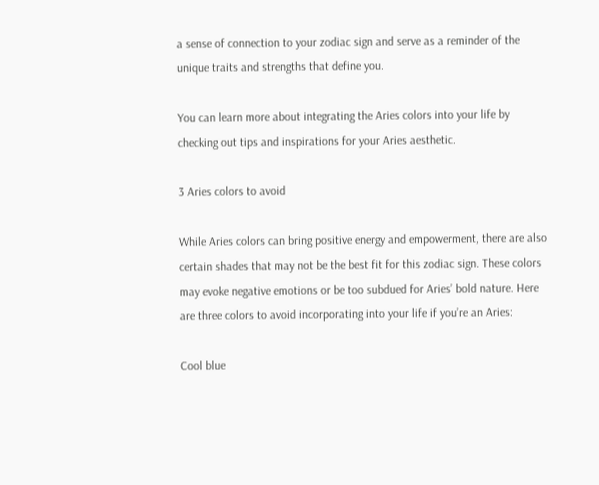a sense of connection to your zodiac sign and serve as a reminder of the unique traits and strengths that define you.

You can learn more about integrating the Aries colors into your life by checking out tips and inspirations for your Aries aesthetic.

3 Aries colors to avoid

While Aries colors can bring positive energy and empowerment, there are also certain shades that may not be the best fit for this zodiac sign. These colors may evoke negative emotions or be too subdued for Aries’ bold nature. Here are three colors to avoid incorporating into your life if you’re an Aries:

Cool blue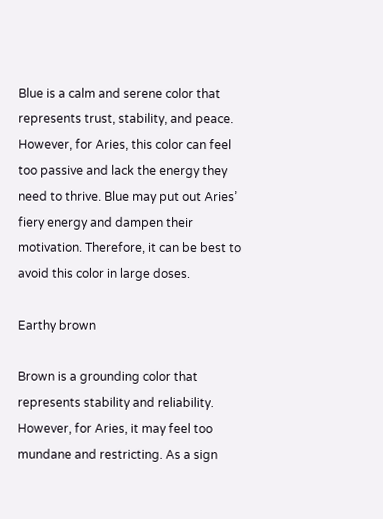Blue is a calm and serene color that represents trust, stability, and peace. However, for Aries, this color can feel too passive and lack the energy they need to thrive. Blue may put out Aries’ fiery energy and dampen their motivation. Therefore, it can be best to avoid this color in large doses.

Earthy brown

Brown is a grounding color that represents stability and reliability. However, for Aries, it may feel too mundane and restricting. As a sign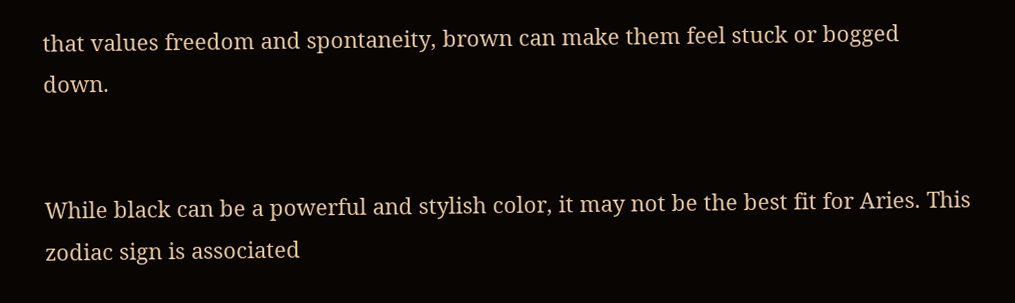that values freedom and spontaneity, brown can make them feel stuck or bogged down.


While black can be a powerful and stylish color, it may not be the best fit for Aries. This zodiac sign is associated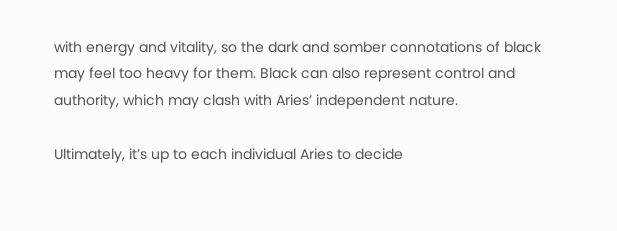with energy and vitality, so the dark and somber connotations of black may feel too heavy for them. Black can also represent control and authority, which may clash with Aries’ independent nature.

Ultimately, it’s up to each individual Aries to decide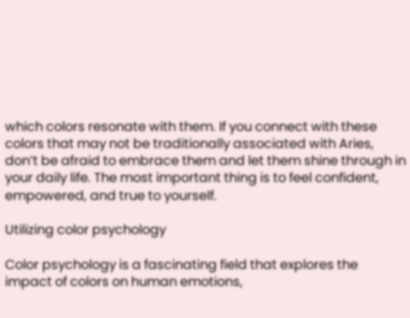which colors resonate with them. If you connect with these colors that may not be traditionally associated with Aries, don’t be afraid to embrace them and let them shine through in your daily life. The most important thing is to feel confident, empowered, and true to yourself.

Utilizing color psychology

Color psychology is a fascinating field that explores the impact of colors on human emotions,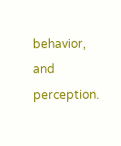behavior, and perception.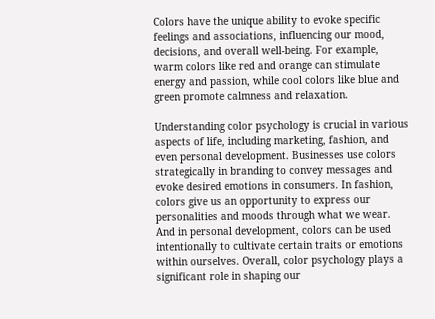Colors have the unique ability to evoke specific feelings and associations, influencing our mood, decisions, and overall well-being. For example, warm colors like red and orange can stimulate energy and passion, while cool colors like blue and green promote calmness and relaxation.

Understanding color psychology is crucial in various aspects of life, including marketing, fashion, and even personal development. Businesses use colors strategically in branding to convey messages and evoke desired emotions in consumers. In fashion, colors give us an opportunity to express our personalities and moods through what we wear. And in personal development, colors can be used intentionally to cultivate certain traits or emotions within ourselves. Overall, color psychology plays a significant role in shaping our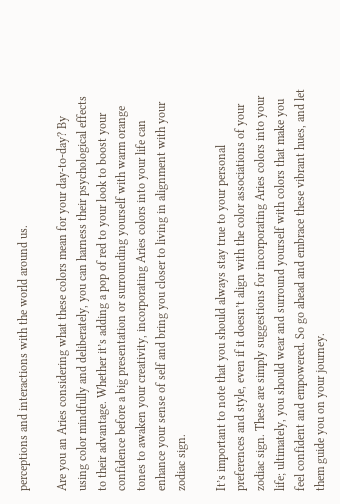perceptions and interactions with the world around us.

Are you an Aries considering what these colors mean for your day-to-day? By using color mindfully and deliberately, you can harness their psychological effects to their advantage. Whether it’s adding a pop of red to your look to boost your confidence before a big presentation or surrounding yourself with warm orange tones to awaken your creativity, incorporating Aries colors into your life can enhance your sense of self and bring you closer to living in alignment with your zodiac sign.

It’s important to note that you should always stay true to your personal preferences and style, even if it doesn’t align with the color associations of your zodiac sign. These are simply suggestions for incorporating Aries colors into your life; ultimately, you should wear and surround yourself with colors that make you feel confident and empowered. So go ahead and embrace these vibrant hues, and let them guide you on your journey.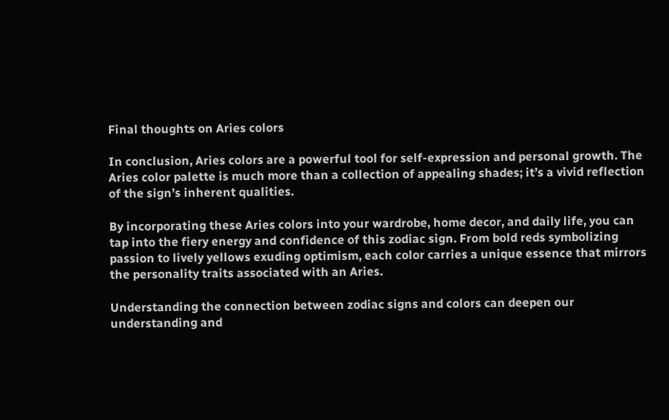Final thoughts on Aries colors

In conclusion, Aries colors are a powerful tool for self-expression and personal growth. The Aries color palette is much more than a collection of appealing shades; it’s a vivid reflection of the sign’s inherent qualities.

By incorporating these Aries colors into your wardrobe, home decor, and daily life, you can tap into the fiery energy and confidence of this zodiac sign. From bold reds symbolizing passion to lively yellows exuding optimism, each color carries a unique essence that mirrors the personality traits associated with an Aries.

Understanding the connection between zodiac signs and colors can deepen our understanding and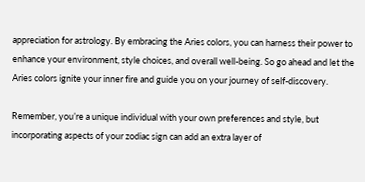appreciation for astrology. By embracing the Aries colors, you can harness their power to enhance your environment, style choices, and overall well-being. So go ahead and let the Aries colors ignite your inner fire and guide you on your journey of self-discovery.

Remember, you’re a unique individual with your own preferences and style, but incorporating aspects of your zodiac sign can add an extra layer of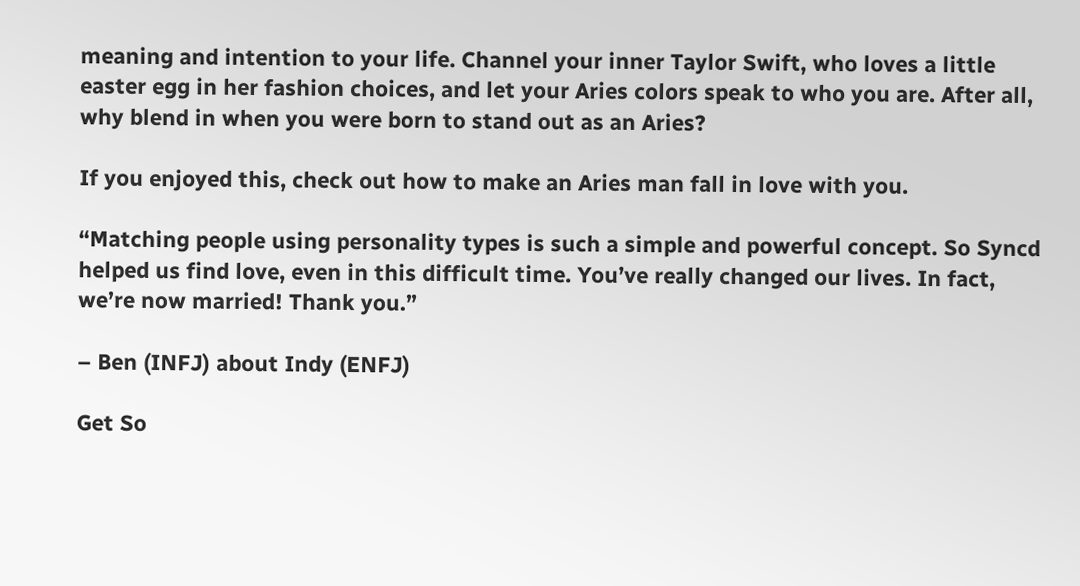meaning and intention to your life. Channel your inner Taylor Swift, who loves a little easter egg in her fashion choices, and let your Aries colors speak to who you are. After all, why blend in when you were born to stand out as an Aries?

If you enjoyed this, check out how to make an Aries man fall in love with you.

“Matching people using personality types is such a simple and powerful concept. So Syncd helped us find love, even in this difficult time. You’ve really changed our lives. In fact, we’re now married! Thank you.”

– Ben (INFJ) about Indy (ENFJ)

Get So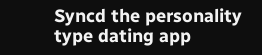Syncd the personality type dating app